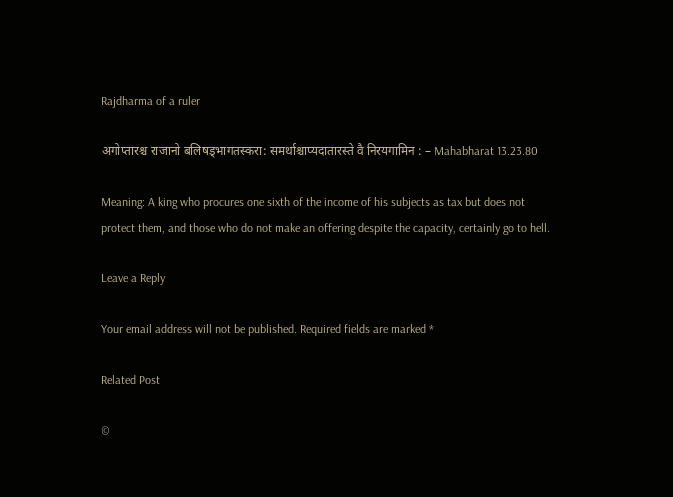Rajdharma of a ruler

अगोप्तारश्च राजानो बलिषड्भागतस्करा: समर्थाश्चाप्यदातारस्ते वै निरयगामिन : – Mahabharat 13.23.80

Meaning: A king who procures one sixth of the income of his subjects as tax but does not protect them, and those who do not make an offering despite the capacity, certainly go to hell.

Leave a Reply

Your email address will not be published. Required fields are marked *

Related Post

©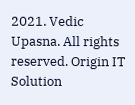2021. Vedic Upasna. All rights reserved. Origin IT Solution